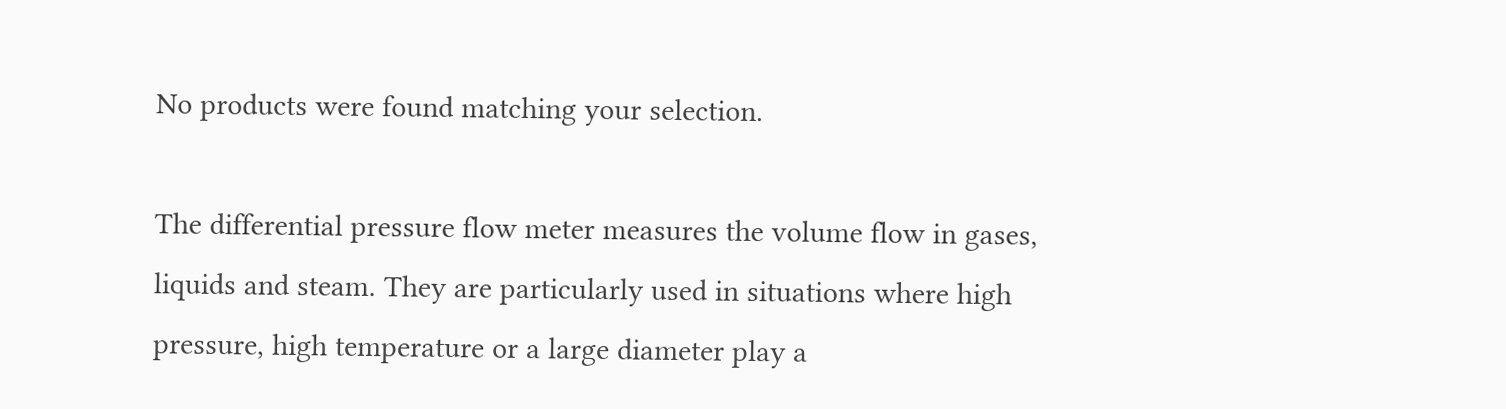No products were found matching your selection.

The differential pressure flow meter measures the volume flow in gases, liquids and steam. They are particularly used in situations where high pressure, high temperature or a large diameter play a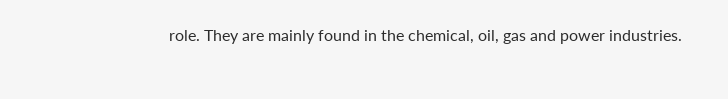role. They are mainly found in the chemical, oil, gas and power industries.